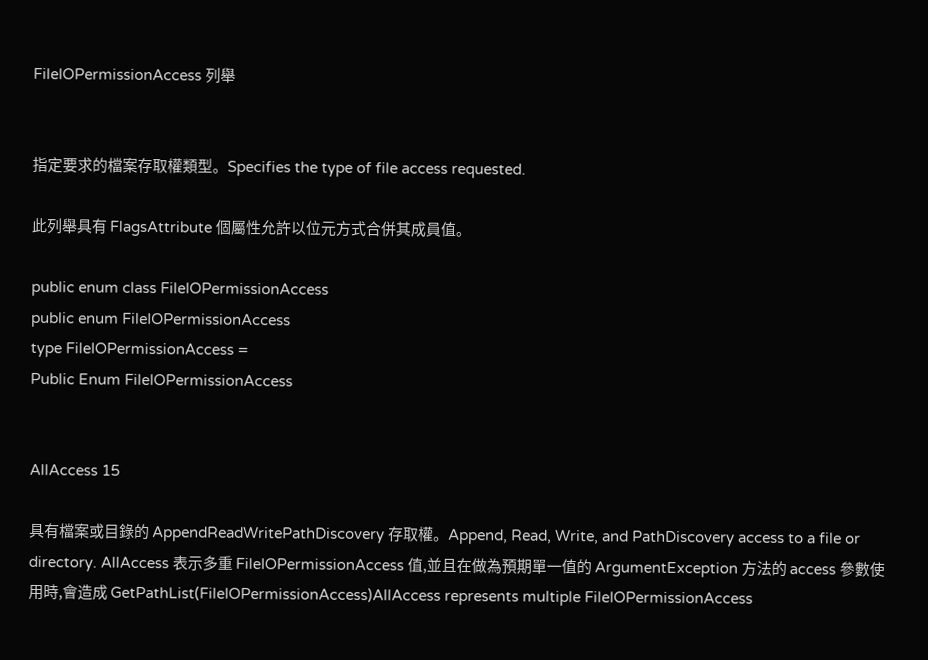FileIOPermissionAccess 列舉


指定要求的檔案存取權類型。Specifies the type of file access requested.

此列舉具有 FlagsAttribute 個屬性允許以位元方式合併其成員值。

public enum class FileIOPermissionAccess
public enum FileIOPermissionAccess
type FileIOPermissionAccess =
Public Enum FileIOPermissionAccess


AllAccess 15

具有檔案或目錄的 AppendReadWritePathDiscovery 存取權。Append, Read, Write, and PathDiscovery access to a file or directory. AllAccess 表示多重 FileIOPermissionAccess 值,並且在做為預期單一值的 ArgumentException 方法的 access 參數使用時,會造成 GetPathList(FileIOPermissionAccess)AllAccess represents multiple FileIOPermissionAccess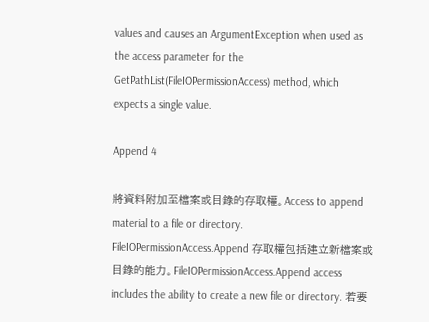values and causes an ArgumentException when used as the access parameter for the GetPathList(FileIOPermissionAccess) method, which expects a single value.

Append 4

將資料附加至檔案或目錄的存取權。Access to append material to a file or directory. FileIOPermissionAccess.Append 存取權包括建立新檔案或目錄的能力。FileIOPermissionAccess.Append access includes the ability to create a new file or directory. 若要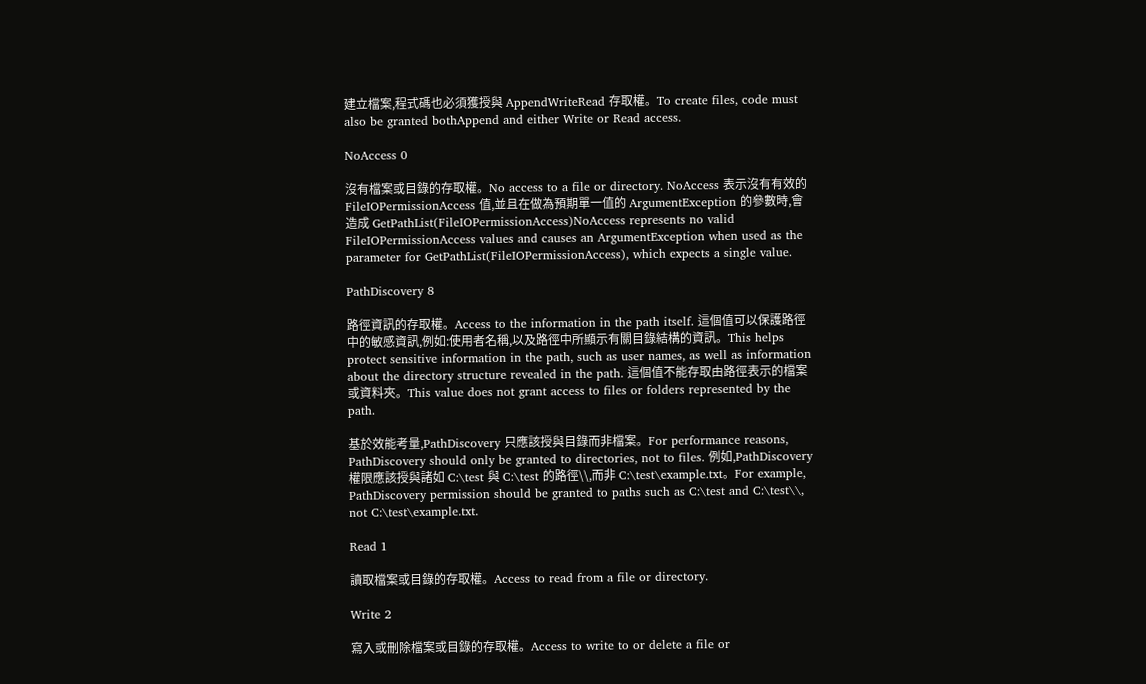建立檔案,程式碼也必須獲授與 AppendWriteRead 存取權。To create files, code must also be granted bothAppend and either Write or Read access.

NoAccess 0

沒有檔案或目錄的存取權。No access to a file or directory. NoAccess 表示沒有有效的 FileIOPermissionAccess 值,並且在做為預期單一值的 ArgumentException 的參數時,會造成 GetPathList(FileIOPermissionAccess)NoAccess represents no valid FileIOPermissionAccess values and causes an ArgumentException when used as the parameter for GetPathList(FileIOPermissionAccess), which expects a single value.

PathDiscovery 8

路徑資訊的存取權。Access to the information in the path itself. 這個值可以保護路徑中的敏感資訊,例如:使用者名稱,以及路徑中所顯示有關目錄結構的資訊。This helps protect sensitive information in the path, such as user names, as well as information about the directory structure revealed in the path. 這個值不能存取由路徑表示的檔案或資料夾。This value does not grant access to files or folders represented by the path.

基於效能考量,PathDiscovery 只應該授與目錄而非檔案。For performance reasons, PathDiscovery should only be granted to directories, not to files. 例如,PathDiscovery 權限應該授與諸如 C:\test 與 C:\test 的路徑\\,而非 C:\test\example.txt。For example, PathDiscovery permission should be granted to paths such as C:\test and C:\test\\, not C:\test\example.txt.

Read 1

讀取檔案或目錄的存取權。Access to read from a file or directory.

Write 2

寫入或刪除檔案或目錄的存取權。Access to write to or delete a file or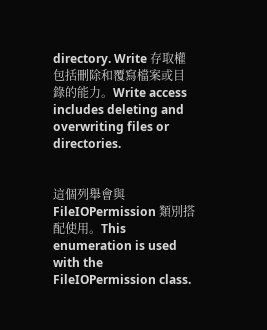directory. Write 存取權包括刪除和覆寫檔案或目錄的能力。Write access includes deleting and overwriting files or directories.


這個列舉會與 FileIOPermission 類別搭配使用。This enumeration is used with the FileIOPermission class.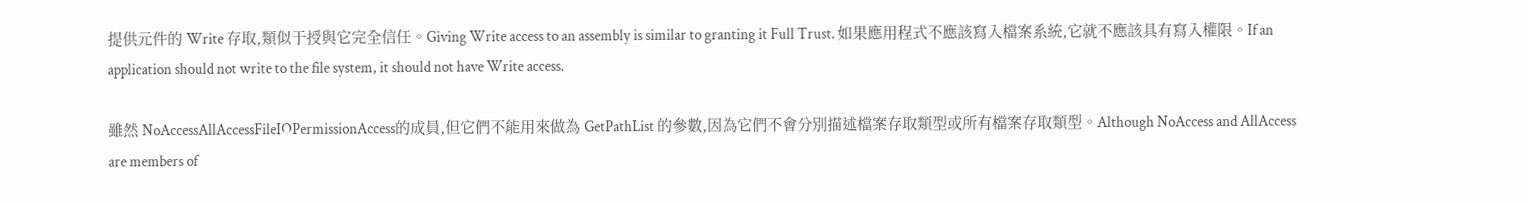提供元件的 Write 存取,類似于授與它完全信任。Giving Write access to an assembly is similar to granting it Full Trust. 如果應用程式不應該寫入檔案系統,它就不應該具有寫入權限。If an application should not write to the file system, it should not have Write access.

雖然 NoAccessAllAccessFileIOPermissionAccess的成員,但它們不能用來做為 GetPathList 的參數,因為它們不會分別描述檔案存取類型或所有檔案存取類型。Although NoAccess and AllAccess are members of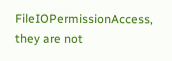FileIOPermissionAccess, they are not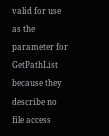valid for use as the parameter for GetPathList because they describe no file access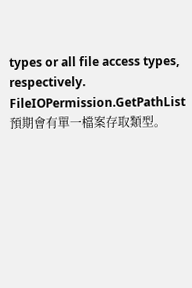types or all file access types, respectively. FileIOPermission.GetPathList 預期會有單一檔案存取類型。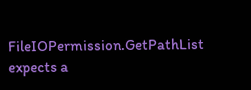FileIOPermission.GetPathList expects a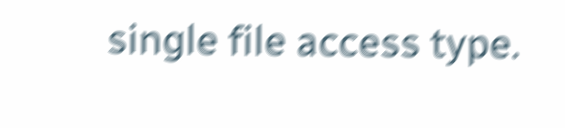single file access type.